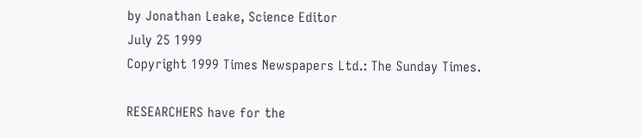by Jonathan Leake, Science Editor
July 25 1999
Copyright 1999 Times Newspapers Ltd.: The Sunday Times.

RESEARCHERS have for the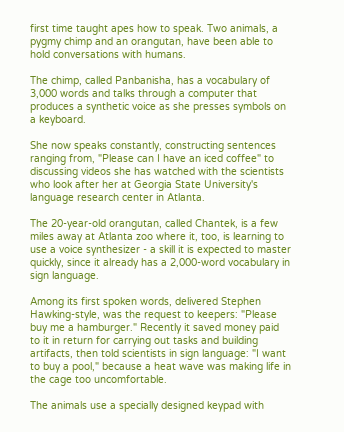first time taught apes how to speak. Two animals, a pygmy chimp and an orangutan, have been able to hold conversations with humans.

The chimp, called Panbanisha, has a vocabulary of 3,000 words and talks through a computer that produces a synthetic voice as she presses symbols on a keyboard.

She now speaks constantly, constructing sentences ranging from, "Please can I have an iced coffee" to discussing videos she has watched with the scientists who look after her at Georgia State University's language research center in Atlanta.

The 20-year-old orangutan, called Chantek, is a few miles away at Atlanta zoo where it, too, is learning to use a voice synthesizer - a skill it is expected to master quickly, since it already has a 2,000-word vocabulary in sign language.

Among its first spoken words, delivered Stephen Hawking-style, was the request to keepers: "Please buy me a hamburger." Recently it saved money paid to it in return for carrying out tasks and building artifacts, then told scientists in sign language: "I want to buy a pool," because a heat wave was making life in the cage too uncomfortable.

The animals use a specially designed keypad with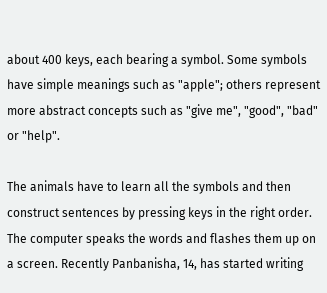about 400 keys, each bearing a symbol. Some symbols have simple meanings such as "apple"; others represent more abstract concepts such as "give me", "good", "bad" or "help".

The animals have to learn all the symbols and then construct sentences by pressing keys in the right order. The computer speaks the words and flashes them up on a screen. Recently Panbanisha, 14, has started writing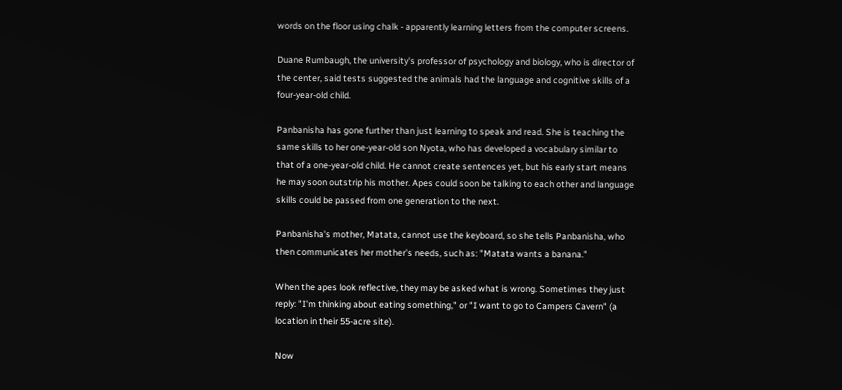words on the floor using chalk - apparently learning letters from the computer screens.

Duane Rumbaugh, the university's professor of psychology and biology, who is director of the center, said tests suggested the animals had the language and cognitive skills of a four-year-old child.

Panbanisha has gone further than just learning to speak and read. She is teaching the same skills to her one-year-old son Nyota, who has developed a vocabulary similar to that of a one-year-old child. He cannot create sentences yet, but his early start means he may soon outstrip his mother. Apes could soon be talking to each other and language skills could be passed from one generation to the next.

Panbanisha's mother, Matata, cannot use the keyboard, so she tells Panbanisha, who then communicates her mother's needs, such as: "Matata wants a banana."

When the apes look reflective, they may be asked what is wrong. Sometimes they just reply: "I'm thinking about eating something," or "I want to go to Campers Cavern" (a location in their 55-acre site).

Now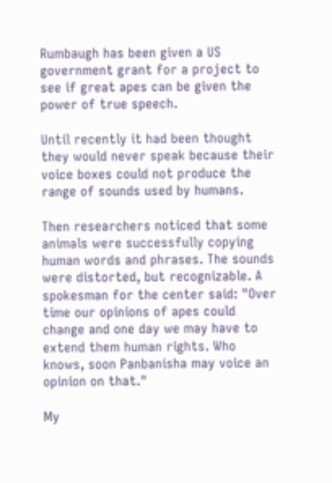Rumbaugh has been given a US government grant for a project to see if great apes can be given the power of true speech.

Until recently it had been thought they would never speak because their voice boxes could not produce the range of sounds used by humans.

Then researchers noticed that some animals were successfully copying human words and phrases. The sounds were distorted, but recognizable. A spokesman for the center said: "Over time our opinions of apes could change and one day we may have to extend them human rights. Who knows, soon Panbanisha may voice an opinion on that."

My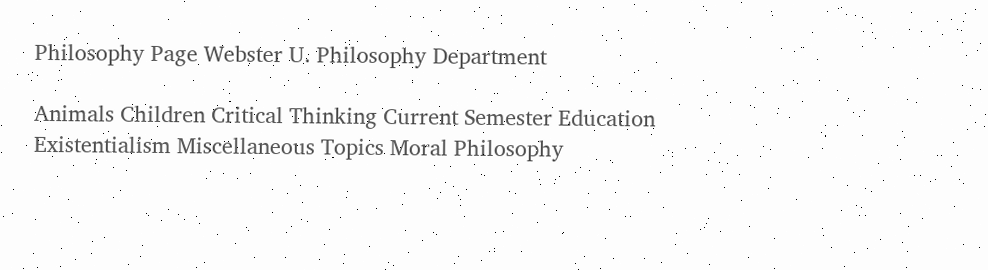Philosophy Page Webster U. Philosophy Department

Animals Children Critical Thinking Current Semester Education
Existentialism Miscellaneous Topics Moral Philosophy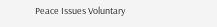Peace Issues Voluntary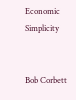Economic Simplicity


Bob Corbett